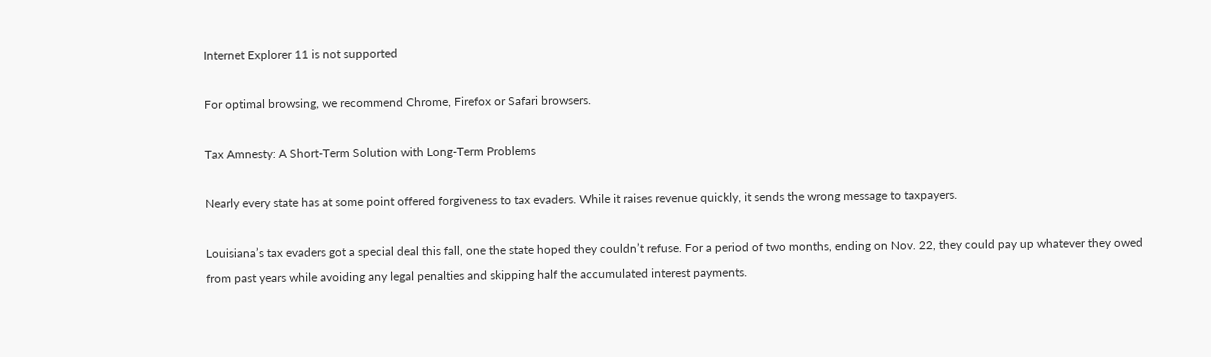Internet Explorer 11 is not supported

For optimal browsing, we recommend Chrome, Firefox or Safari browsers.

Tax Amnesty: A Short-Term Solution with Long-Term Problems

Nearly every state has at some point offered forgiveness to tax evaders. While it raises revenue quickly, it sends the wrong message to taxpayers.

Louisiana’s tax evaders got a special deal this fall, one the state hoped they couldn’t refuse. For a period of two months, ending on Nov. 22, they could pay up whatever they owed from past years while avoiding any legal penalties and skipping half the accumulated interest payments.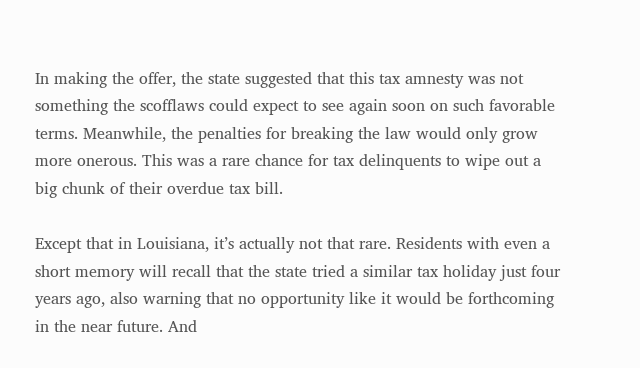In making the offer, the state suggested that this tax amnesty was not something the scofflaws could expect to see again soon on such favorable terms. Meanwhile, the penalties for breaking the law would only grow more onerous. This was a rare chance for tax delinquents to wipe out a big chunk of their overdue tax bill.

Except that in Louisiana, it’s actually not that rare. Residents with even a short memory will recall that the state tried a similar tax holiday just four years ago, also warning that no opportunity like it would be forthcoming in the near future. And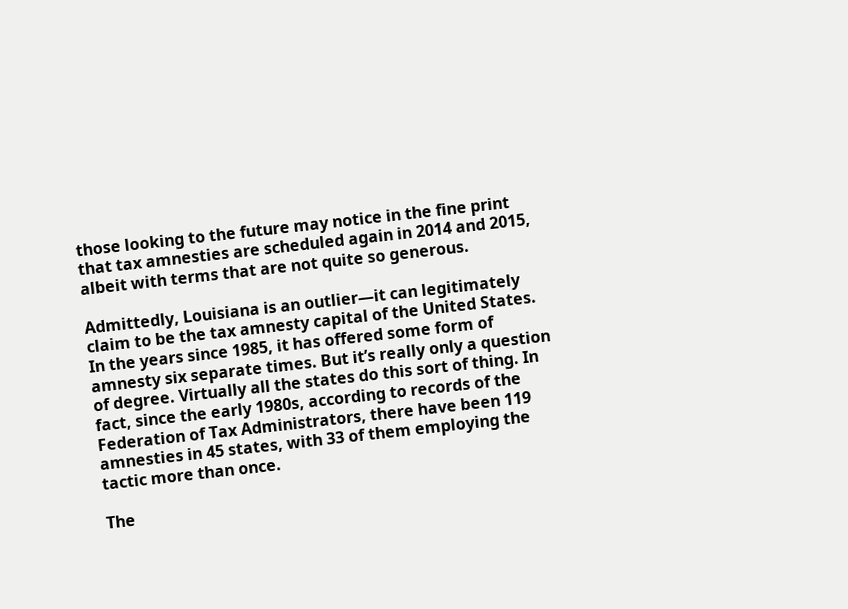those looking to the future may notice in the fine print that tax amnesties are scheduled again in 2014 and 2015, albeit with terms that are not quite so generous.

Admittedly, Louisiana is an outlier—it can legitimately claim to be the tax amnesty capital of the United States. In the years since 1985, it has offered some form of amnesty six separate times. But it’s really only a question of degree. Virtually all the states do this sort of thing. In fact, since the early 1980s, according to records of the Federation of Tax Administrators, there have been 119 amnesties in 45 states, with 33 of them employing the tactic more than once.

The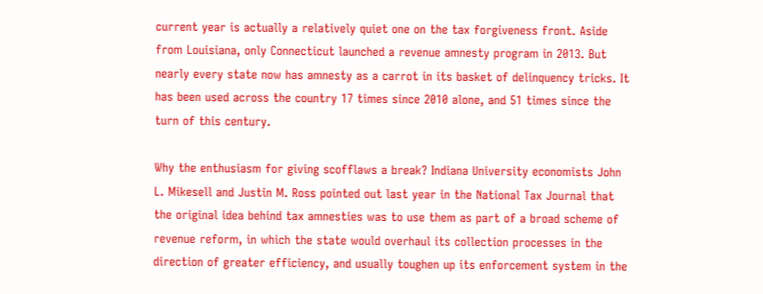current year is actually a relatively quiet one on the tax forgiveness front. Aside from Louisiana, only Connecticut launched a revenue amnesty program in 2013. But nearly every state now has amnesty as a carrot in its basket of delinquency tricks. It has been used across the country 17 times since 2010 alone, and 51 times since the turn of this century.

Why the enthusiasm for giving scofflaws a break? Indiana University economists John L. Mikesell and Justin M. Ross pointed out last year in the National Tax Journal that the original idea behind tax amnesties was to use them as part of a broad scheme of revenue reform, in which the state would overhaul its collection processes in the direction of greater efficiency, and usually toughen up its enforcement system in the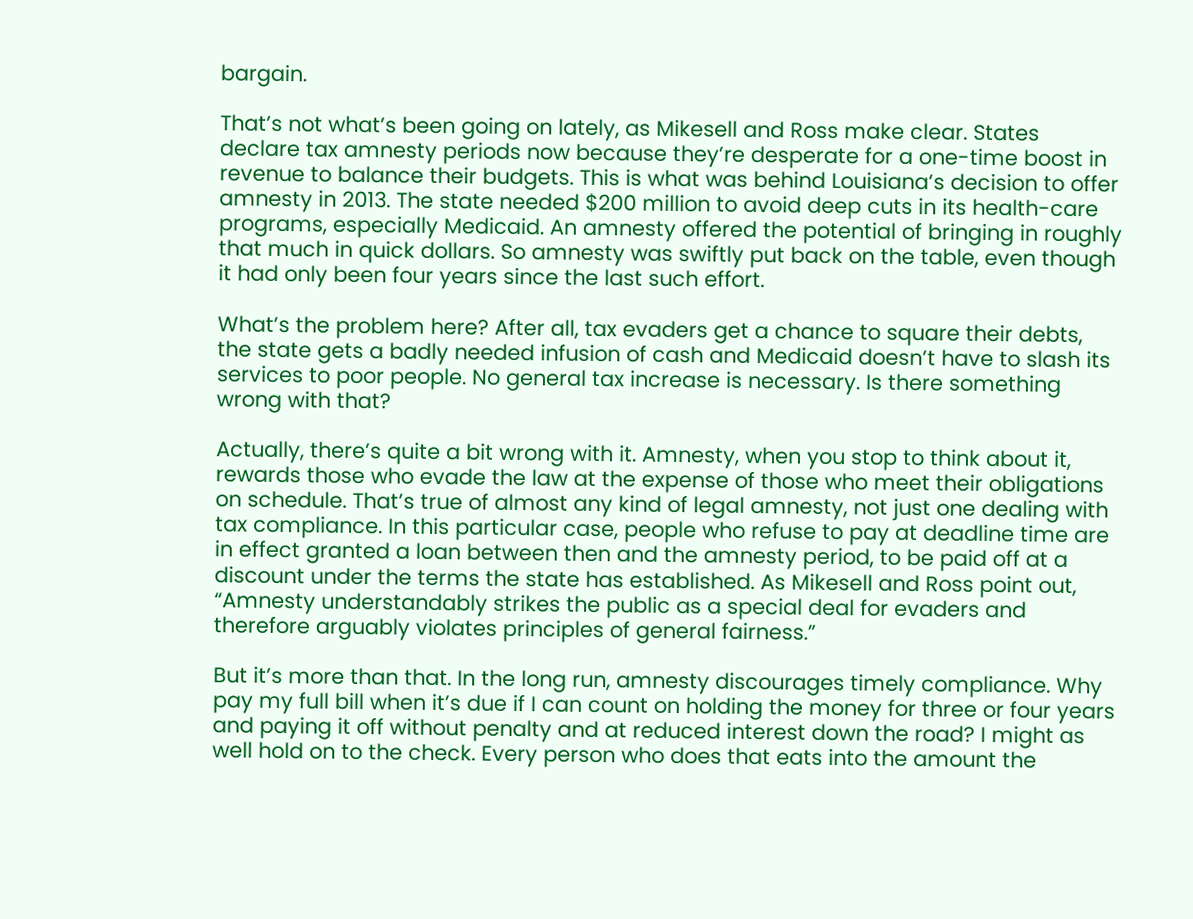bargain.

That’s not what’s been going on lately, as Mikesell and Ross make clear. States declare tax amnesty periods now because they’re desperate for a one-time boost in revenue to balance their budgets. This is what was behind Louisiana’s decision to offer amnesty in 2013. The state needed $200 million to avoid deep cuts in its health-care programs, especially Medicaid. An amnesty offered the potential of bringing in roughly that much in quick dollars. So amnesty was swiftly put back on the table, even though it had only been four years since the last such effort.

What’s the problem here? After all, tax evaders get a chance to square their debts, the state gets a badly needed infusion of cash and Medicaid doesn’t have to slash its services to poor people. No general tax increase is necessary. Is there something wrong with that?

Actually, there’s quite a bit wrong with it. Amnesty, when you stop to think about it, rewards those who evade the law at the expense of those who meet their obligations on schedule. That’s true of almost any kind of legal amnesty, not just one dealing with tax compliance. In this particular case, people who refuse to pay at deadline time are in effect granted a loan between then and the amnesty period, to be paid off at a discount under the terms the state has established. As Mikesell and Ross point out, “Amnesty understandably strikes the public as a special deal for evaders and therefore arguably violates principles of general fairness.”

But it’s more than that. In the long run, amnesty discourages timely compliance. Why pay my full bill when it’s due if I can count on holding the money for three or four years and paying it off without penalty and at reduced interest down the road? I might as well hold on to the check. Every person who does that eats into the amount the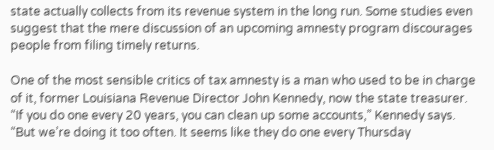state actually collects from its revenue system in the long run. Some studies even suggest that the mere discussion of an upcoming amnesty program discourages people from filing timely returns.

One of the most sensible critics of tax amnesty is a man who used to be in charge of it, former Louisiana Revenue Director John Kennedy, now the state treasurer. “If you do one every 20 years, you can clean up some accounts,” Kennedy says. “But we’re doing it too often. It seems like they do one every Thursday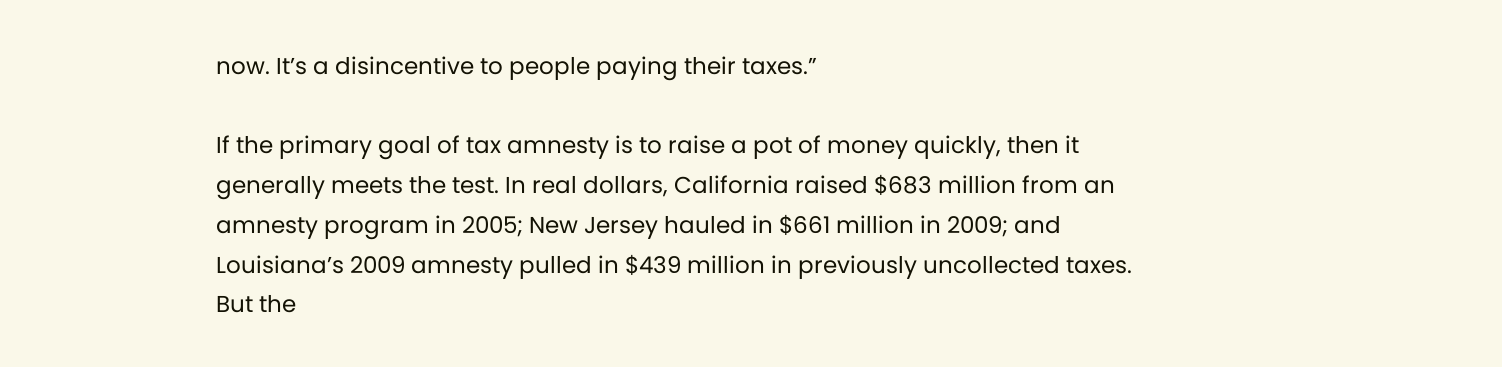now. It’s a disincentive to people paying their taxes.”

If the primary goal of tax amnesty is to raise a pot of money quickly, then it generally meets the test. In real dollars, California raised $683 million from an amnesty program in 2005; New Jersey hauled in $661 million in 2009; and Louisiana’s 2009 amnesty pulled in $439 million in previously uncollected taxes. But the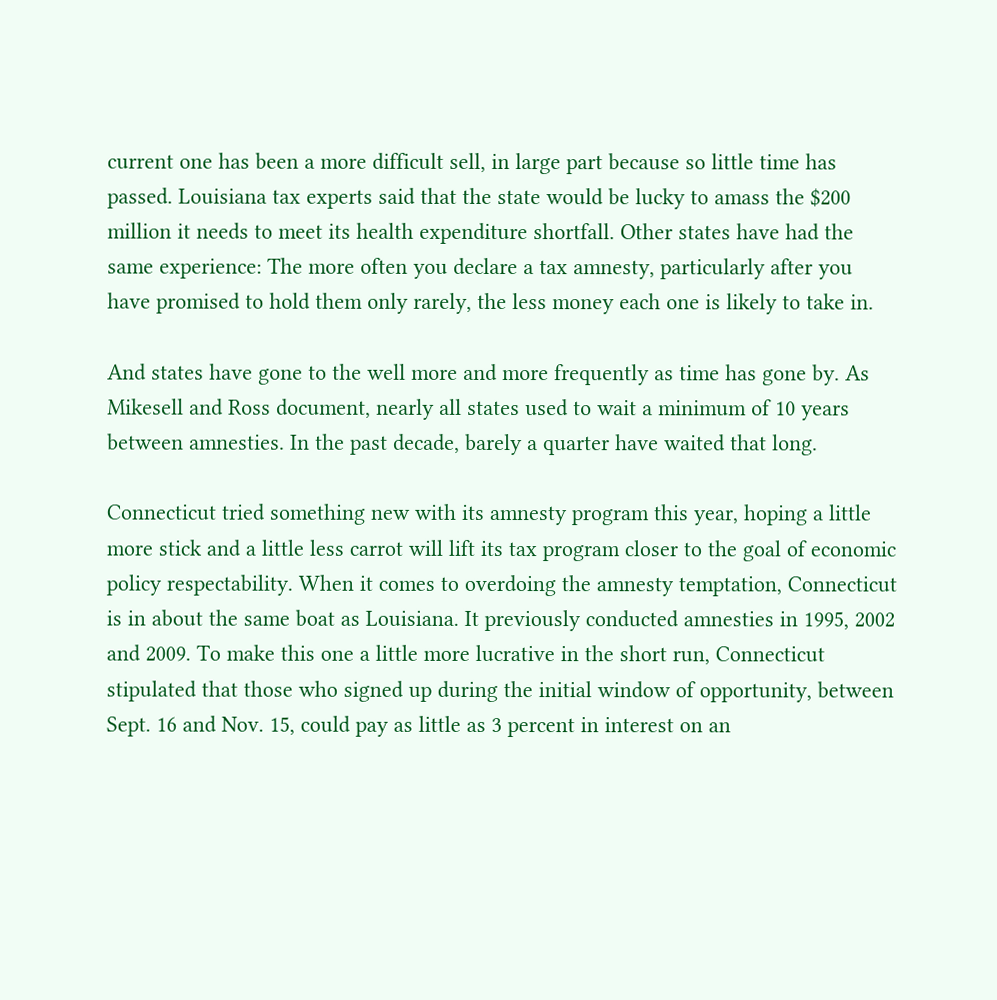current one has been a more difficult sell, in large part because so little time has passed. Louisiana tax experts said that the state would be lucky to amass the $200 million it needs to meet its health expenditure shortfall. Other states have had the same experience: The more often you declare a tax amnesty, particularly after you have promised to hold them only rarely, the less money each one is likely to take in.

And states have gone to the well more and more frequently as time has gone by. As Mikesell and Ross document, nearly all states used to wait a minimum of 10 years between amnesties. In the past decade, barely a quarter have waited that long.

Connecticut tried something new with its amnesty program this year, hoping a little more stick and a little less carrot will lift its tax program closer to the goal of economic policy respectability. When it comes to overdoing the amnesty temptation, Connecticut is in about the same boat as Louisiana. It previously conducted amnesties in 1995, 2002 and 2009. To make this one a little more lucrative in the short run, Connecticut stipulated that those who signed up during the initial window of opportunity, between Sept. 16 and Nov. 15, could pay as little as 3 percent in interest on an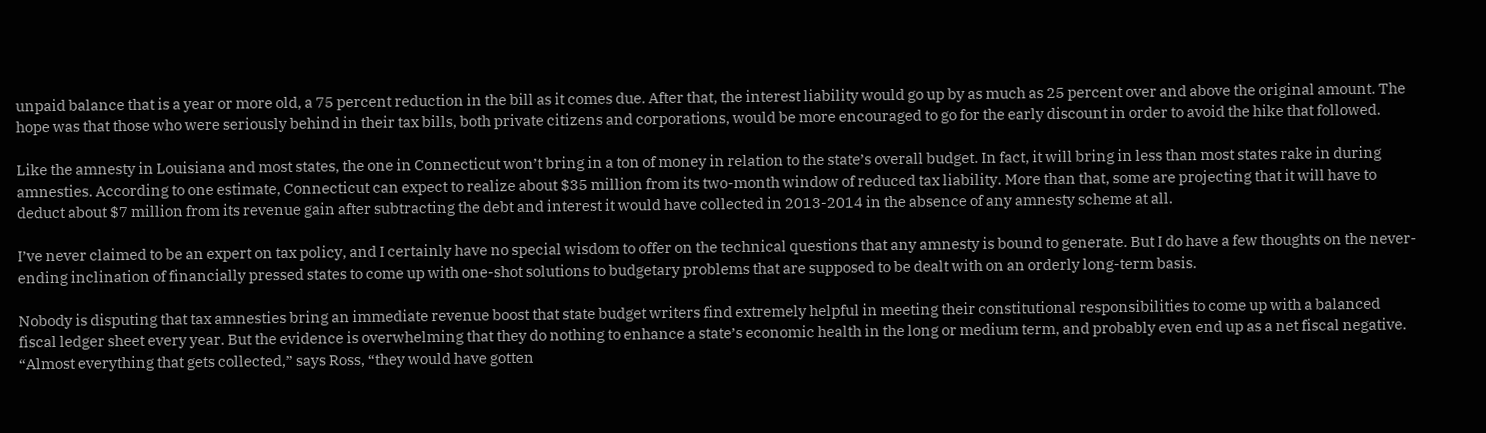unpaid balance that is a year or more old, a 75 percent reduction in the bill as it comes due. After that, the interest liability would go up by as much as 25 percent over and above the original amount. The hope was that those who were seriously behind in their tax bills, both private citizens and corporations, would be more encouraged to go for the early discount in order to avoid the hike that followed.

Like the amnesty in Louisiana and most states, the one in Connecticut won’t bring in a ton of money in relation to the state’s overall budget. In fact, it will bring in less than most states rake in during amnesties. According to one estimate, Connecticut can expect to realize about $35 million from its two-month window of reduced tax liability. More than that, some are projecting that it will have to deduct about $7 million from its revenue gain after subtracting the debt and interest it would have collected in 2013-2014 in the absence of any amnesty scheme at all.

I’ve never claimed to be an expert on tax policy, and I certainly have no special wisdom to offer on the technical questions that any amnesty is bound to generate. But I do have a few thoughts on the never-ending inclination of financially pressed states to come up with one-shot solutions to budgetary problems that are supposed to be dealt with on an orderly long-term basis.

Nobody is disputing that tax amnesties bring an immediate revenue boost that state budget writers find extremely helpful in meeting their constitutional responsibilities to come up with a balanced fiscal ledger sheet every year. But the evidence is overwhelming that they do nothing to enhance a state’s economic health in the long or medium term, and probably even end up as a net fiscal negative. “Almost everything that gets collected,” says Ross, “they would have gotten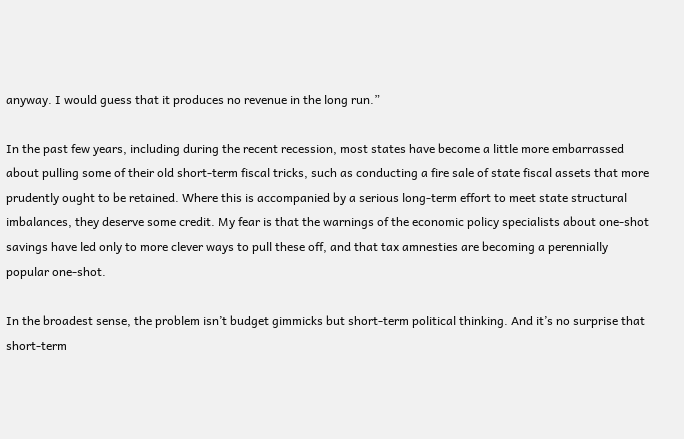anyway. I would guess that it produces no revenue in the long run.”

In the past few years, including during the recent recession, most states have become a little more embarrassed about pulling some of their old short-term fiscal tricks, such as conducting a fire sale of state fiscal assets that more prudently ought to be retained. Where this is accompanied by a serious long-term effort to meet state structural imbalances, they deserve some credit. My fear is that the warnings of the economic policy specialists about one-shot savings have led only to more clever ways to pull these off, and that tax amnesties are becoming a perennially popular one-shot.

In the broadest sense, the problem isn’t budget gimmicks but short-term political thinking. And it’s no surprise that short-term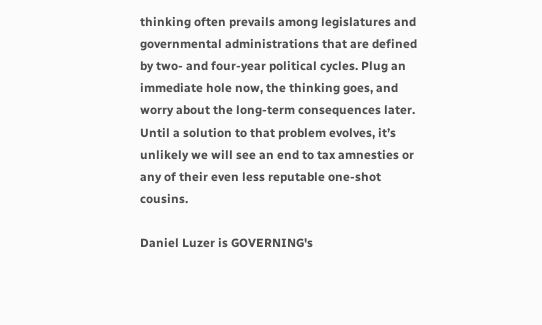thinking often prevails among legislatures and governmental administrations that are defined by two- and four-year political cycles. Plug an immediate hole now, the thinking goes, and worry about the long-term consequences later. Until a solution to that problem evolves, it’s unlikely we will see an end to tax amnesties or any of their even less reputable one-shot cousins.

Daniel Luzer is GOVERNING's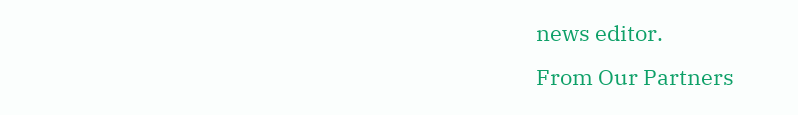news editor.
From Our Partners